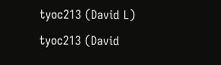tyoc213 (David L)
tyoc213 (David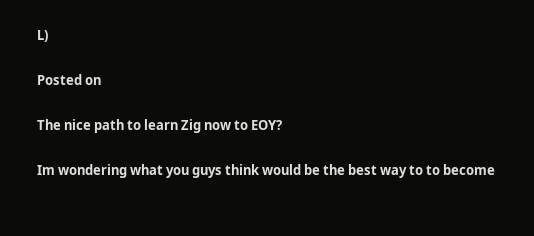L)

Posted on

The nice path to learn Zig now to EOY?

Im wondering what you guys think would be the best way to to become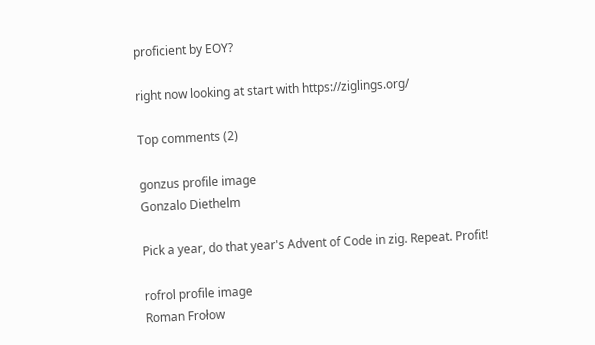proficient by EOY?

right now looking at start with https://ziglings.org/

Top comments (2)

gonzus profile image
Gonzalo Diethelm

Pick a year, do that year's Advent of Code in zig. Repeat. Profit!

rofrol profile image
Roman Frołow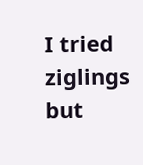I tried ziglings but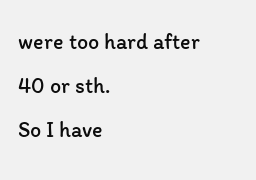were too hard after 40 or sth.
So I have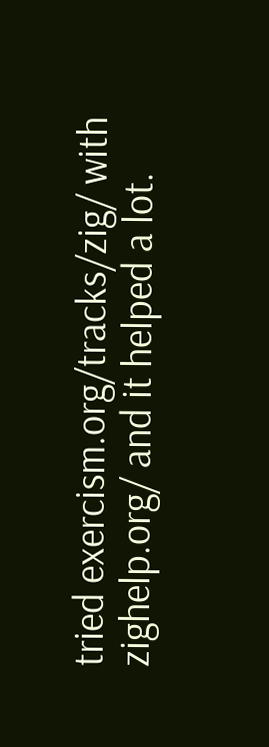tried exercism.org/tracks/zig/ with zighelp.org/ and it helped a lot.